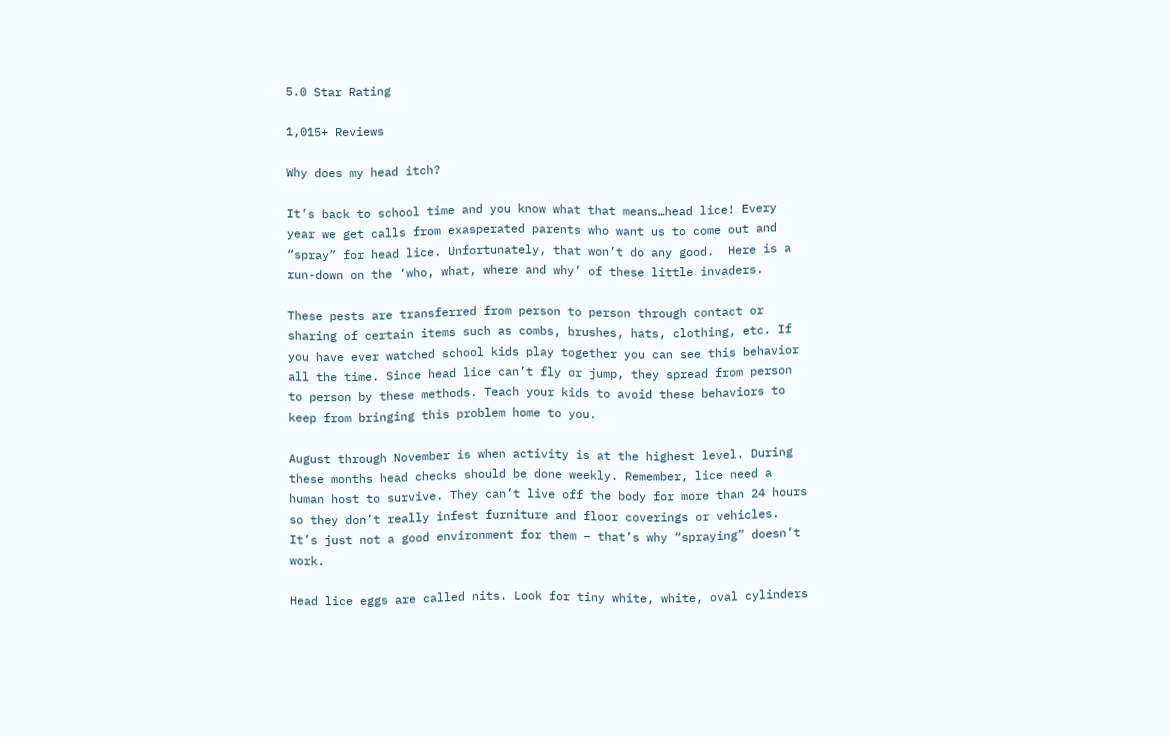5.0 Star Rating

1,015+ Reviews

Why does my head itch?

It’s back to school time and you know what that means…head lice! Every year we get calls from exasperated parents who want us to come out and “spray” for head lice. Unfortunately, that won’t do any good.  Here is a run-down on the ‘who, what, where and why’ of these little invaders.

These pests are transferred from person to person through contact or sharing of certain items such as combs, brushes, hats, clothing, etc. If you have ever watched school kids play together you can see this behavior all the time. Since head lice can’t fly or jump, they spread from person to person by these methods. Teach your kids to avoid these behaviors to keep from bringing this problem home to you.

August through November is when activity is at the highest level. During these months head checks should be done weekly. Remember, lice need a human host to survive. They can’t live off the body for more than 24 hours so they don’t really infest furniture and floor coverings or vehicles. It’s just not a good environment for them – that’s why “spraying” doesn’t work.

Head lice eggs are called nits. Look for tiny white, white, oval cylinders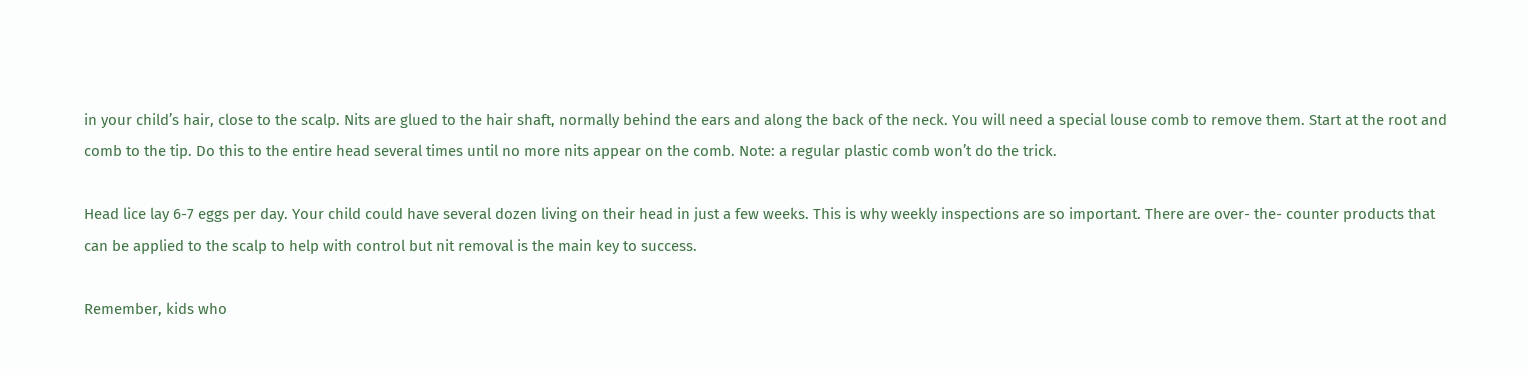in your child’s hair, close to the scalp. Nits are glued to the hair shaft, normally behind the ears and along the back of the neck. You will need a special louse comb to remove them. Start at the root and comb to the tip. Do this to the entire head several times until no more nits appear on the comb. Note: a regular plastic comb won’t do the trick.

Head lice lay 6-7 eggs per day. Your child could have several dozen living on their head in just a few weeks. This is why weekly inspections are so important. There are over- the- counter products that can be applied to the scalp to help with control but nit removal is the main key to success.

Remember, kids who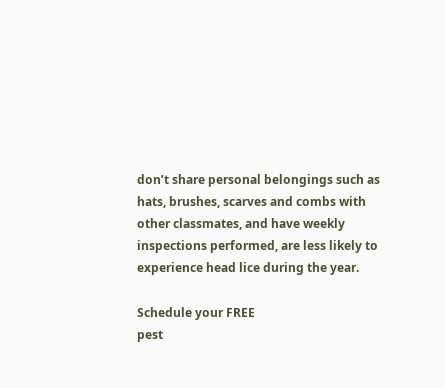don’t share personal belongings such as hats, brushes, scarves and combs with other classmates, and have weekly inspections performed, are less likely to experience head lice during the year.

Schedule your FREE
pest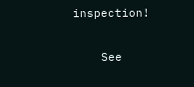inspection!

    See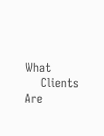What
    Clients Are